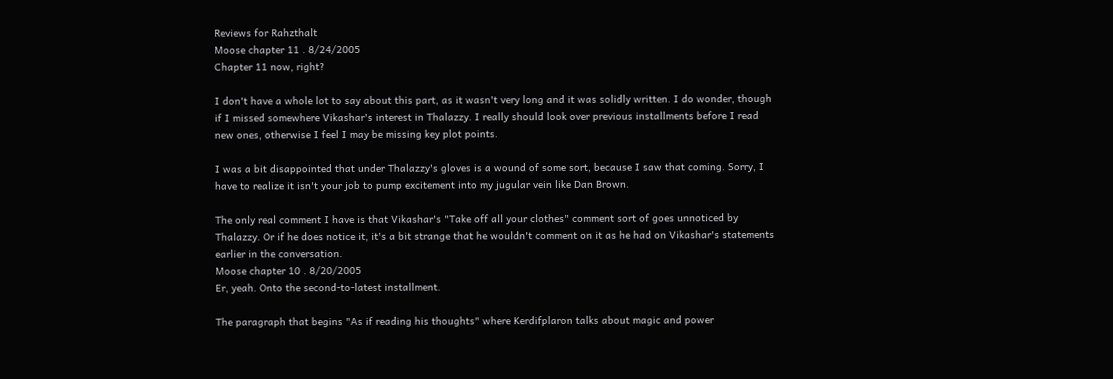Reviews for Rahzthalt
Moose chapter 11 . 8/24/2005
Chapter 11 now, right?

I don't have a whole lot to say about this part, as it wasn't very long and it was solidly written. I do wonder, though if I missed somewhere Vikashar's interest in Thalazzy. I really should look over previous installments before I read new ones, otherwise I feel I may be missing key plot points.

I was a bit disappointed that under Thalazzy's gloves is a wound of some sort, because I saw that coming. Sorry, I have to realize it isn't your job to pump excitement into my jugular vein like Dan Brown.

The only real comment I have is that Vikashar's "Take off all your clothes" comment sort of goes unnoticed by Thalazzy. Or if he does notice it, it's a bit strange that he wouldn't comment on it as he had on Vikashar's statements earlier in the conversation.
Moose chapter 10 . 8/20/2005
Er, yeah. Onto the second-to-latest installment.

The paragraph that begins "As if reading his thoughts" where Kerdifplaron talks about magic and power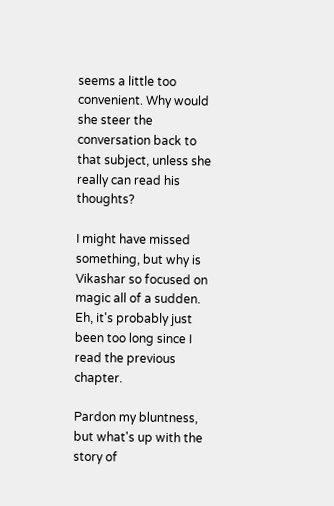seems a little too convenient. Why would she steer the conversation back to that subject, unless she really can read his thoughts?

I might have missed something, but why is Vikashar so focused on magic all of a sudden. Eh, it's probably just been too long since I read the previous chapter.

Pardon my bluntness, but what's up with the story of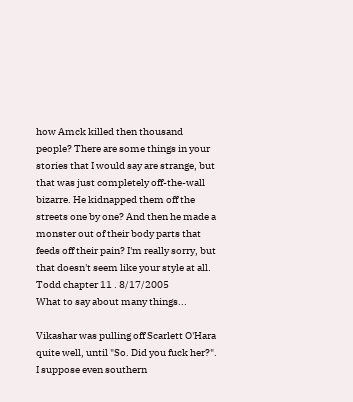how Amck killed then thousand people? There are some things in your stories that I would say are strange, but that was just completely off-the-wall bizarre. He kidnapped them off the streets one by one? And then he made a monster out of their body parts that feeds off their pain? I'm really sorry, but that doesn't seem like your style at all.
Todd chapter 11 . 8/17/2005
What to say about many things...

Vikashar was pulling off Scarlett O'Hara quite well, until "So. Did you fuck her?". I suppose even southern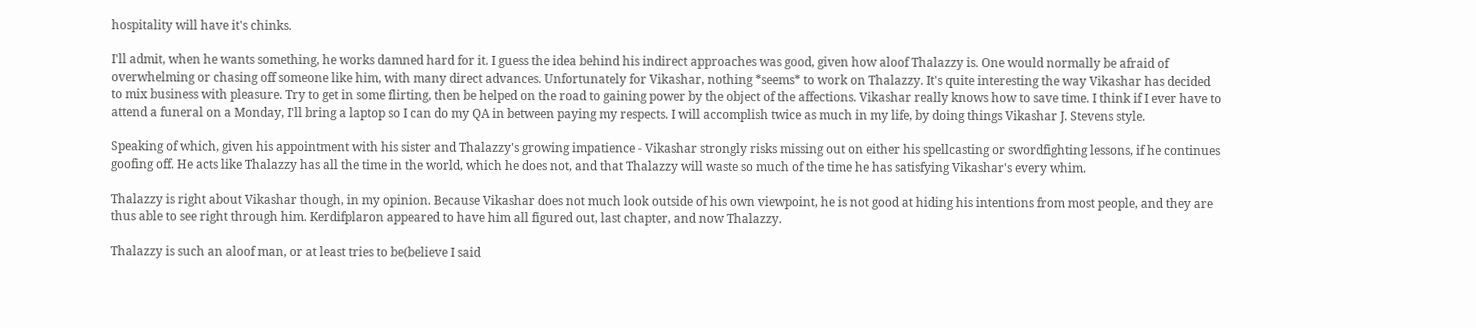hospitality will have it's chinks.

I'll admit, when he wants something, he works damned hard for it. I guess the idea behind his indirect approaches was good, given how aloof Thalazzy is. One would normally be afraid of overwhelming or chasing off someone like him, with many direct advances. Unfortunately for Vikashar, nothing *seems* to work on Thalazzy. It's quite interesting the way Vikashar has decided to mix business with pleasure. Try to get in some flirting, then be helped on the road to gaining power by the object of the affections. Vikashar really knows how to save time. I think if I ever have to attend a funeral on a Monday, I'll bring a laptop so I can do my QA in between paying my respects. I will accomplish twice as much in my life, by doing things Vikashar J. Stevens style.

Speaking of which, given his appointment with his sister and Thalazzy's growing impatience - Vikashar strongly risks missing out on either his spellcasting or swordfighting lessons, if he continues goofing off. He acts like Thalazzy has all the time in the world, which he does not, and that Thalazzy will waste so much of the time he has satisfying Vikashar's every whim.

Thalazzy is right about Vikashar though, in my opinion. Because Vikashar does not much look outside of his own viewpoint, he is not good at hiding his intentions from most people, and they are thus able to see right through him. Kerdifplaron appeared to have him all figured out, last chapter, and now Thalazzy.

Thalazzy is such an aloof man, or at least tries to be(believe I said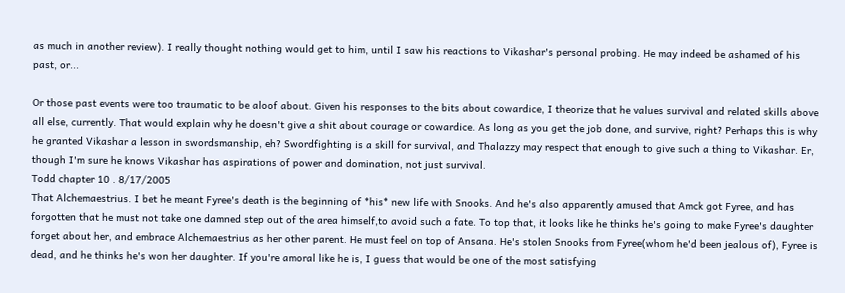as much in another review). I really thought nothing would get to him, until I saw his reactions to Vikashar's personal probing. He may indeed be ashamed of his past, or...

Or those past events were too traumatic to be aloof about. Given his responses to the bits about cowardice, I theorize that he values survival and related skills above all else, currently. That would explain why he doesn't give a shit about courage or cowardice. As long as you get the job done, and survive, right? Perhaps this is why he granted Vikashar a lesson in swordsmanship, eh? Swordfighting is a skill for survival, and Thalazzy may respect that enough to give such a thing to Vikashar. Er, though I'm sure he knows Vikashar has aspirations of power and domination, not just survival.
Todd chapter 10 . 8/17/2005
That Alchemaestrius. I bet he meant Fyree's death is the beginning of *his* new life with Snooks. And he's also apparently amused that Amck got Fyree, and has forgotten that he must not take one damned step out of the area himself,to avoid such a fate. To top that, it looks like he thinks he's going to make Fyree's daughter forget about her, and embrace Alchemaestrius as her other parent. He must feel on top of Ansana. He's stolen Snooks from Fyree(whom he'd been jealous of), Fyree is dead, and he thinks he's won her daughter. If you're amoral like he is, I guess that would be one of the most satisfying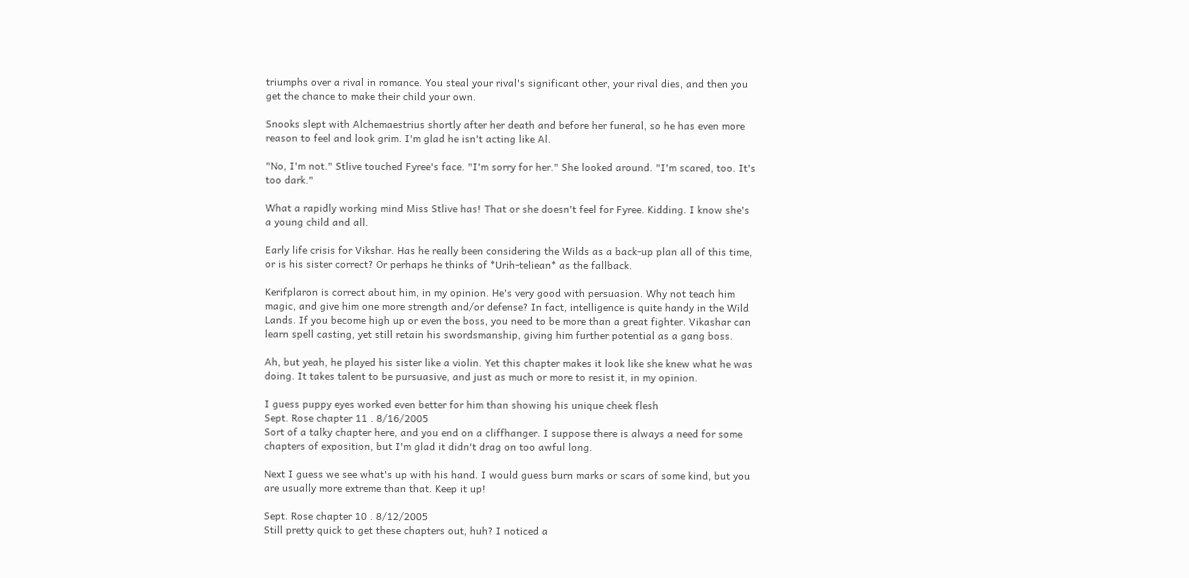triumphs over a rival in romance. You steal your rival's significant other, your rival dies, and then you get the chance to make their child your own.

Snooks slept with Alchemaestrius shortly after her death and before her funeral, so he has even more reason to feel and look grim. I'm glad he isn't acting like Al.

"No, I'm not." Stlive touched Fyree's face. "I'm sorry for her." She looked around. "I'm scared, too. It's too dark."

What a rapidly working mind Miss Stlive has! That or she doesn't feel for Fyree. Kidding. I know she's a young child and all.

Early life crisis for Vikshar. Has he really been considering the Wilds as a back-up plan all of this time, or is his sister correct? Or perhaps he thinks of *Urih-teliean* as the fallback.

Kerifplaron is correct about him, in my opinion. He's very good with persuasion. Why not teach him magic, and give him one more strength and/or defense? In fact, intelligence is quite handy in the Wild Lands. If you become high up or even the boss, you need to be more than a great fighter. Vikashar can learn spell casting, yet still retain his swordsmanship, giving him further potential as a gang boss.

Ah, but yeah, he played his sister like a violin. Yet this chapter makes it look like she knew what he was doing. It takes talent to be pursuasive, and just as much or more to resist it, in my opinion.

I guess puppy eyes worked even better for him than showing his unique cheek flesh
Sept. Rose chapter 11 . 8/16/2005
Sort of a talky chapter here, and you end on a cliffhanger. I suppose there is always a need for some chapters of exposition, but I'm glad it didn't drag on too awful long.

Next I guess we see what's up with his hand. I would guess burn marks or scars of some kind, but you are usually more extreme than that. Keep it up!

Sept. Rose chapter 10 . 8/12/2005
Still pretty quick to get these chapters out, huh? I noticed a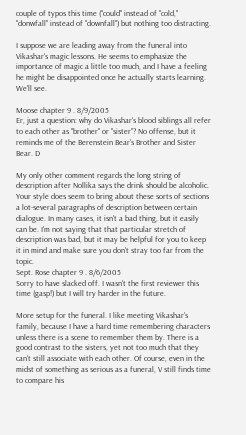couple of typos this time ("could" instead of "cold," "donwfall" instead of "downfall") but nothing too distracting.

I suppose we are leading away from the funeral into Vikashar's magic lessons. He seems to emphasize the importance of magic a little too much, and I have a feeling he might be disappointed once he actually starts learning. We'll see.

Moose chapter 9 . 8/9/2005
Er, just a question: why do Vikashar's blood siblings all refer to each other as "brother" or "sister"? No offense, but it reminds me of the Berenstein Bear's Brother and Sister Bear. D

My only other comment regards the long string of description after Nollika says the drink should be alcoholic. Your style does seem to bring about these sorts of sections a lot-several paragraphs of description between certain dialogue. In many cases, it isn't a bad thing, but it easily can be. I'm not saying that that particular stretch of description was bad, but it may be helpful for you to keep it in mind and make sure you don't stray too far from the topic.
Sept. Rose chapter 9 . 8/6/2005
Sorry to have slacked off. I wasn't the first reviewer this time (gasp!) but I will try harder in the future.

More setup for the funeral. I like meeting Vikashar's family, because I have a hard time remembering characters unless there is a scene to remember them by. There is a good contrast to the sisters, yet not too much that they can't still associate with each other. Of course, even in the midst of something as serious as a funeral, V still finds time to compare his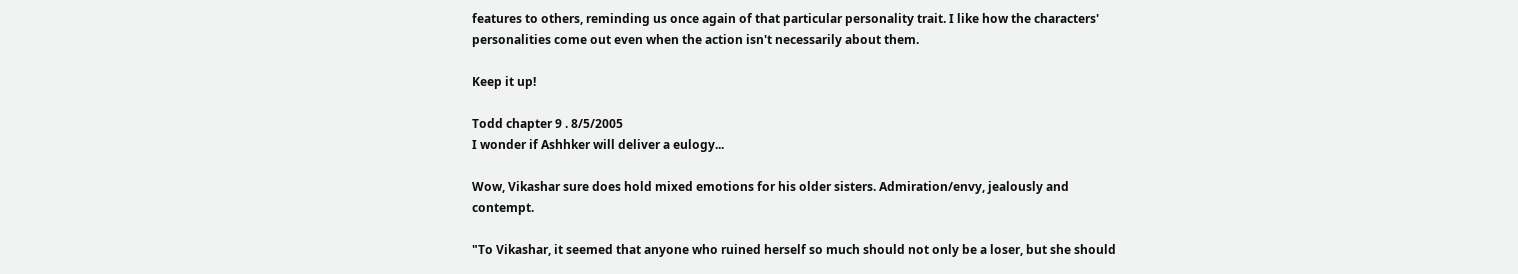features to others, reminding us once again of that particular personality trait. I like how the characters' personalities come out even when the action isn't necessarily about them.

Keep it up!

Todd chapter 9 . 8/5/2005
I wonder if Ashhker will deliver a eulogy...

Wow, Vikashar sure does hold mixed emotions for his older sisters. Admiration/envy, jealously and contempt.

"To Vikashar, it seemed that anyone who ruined herself so much should not only be a loser, but she should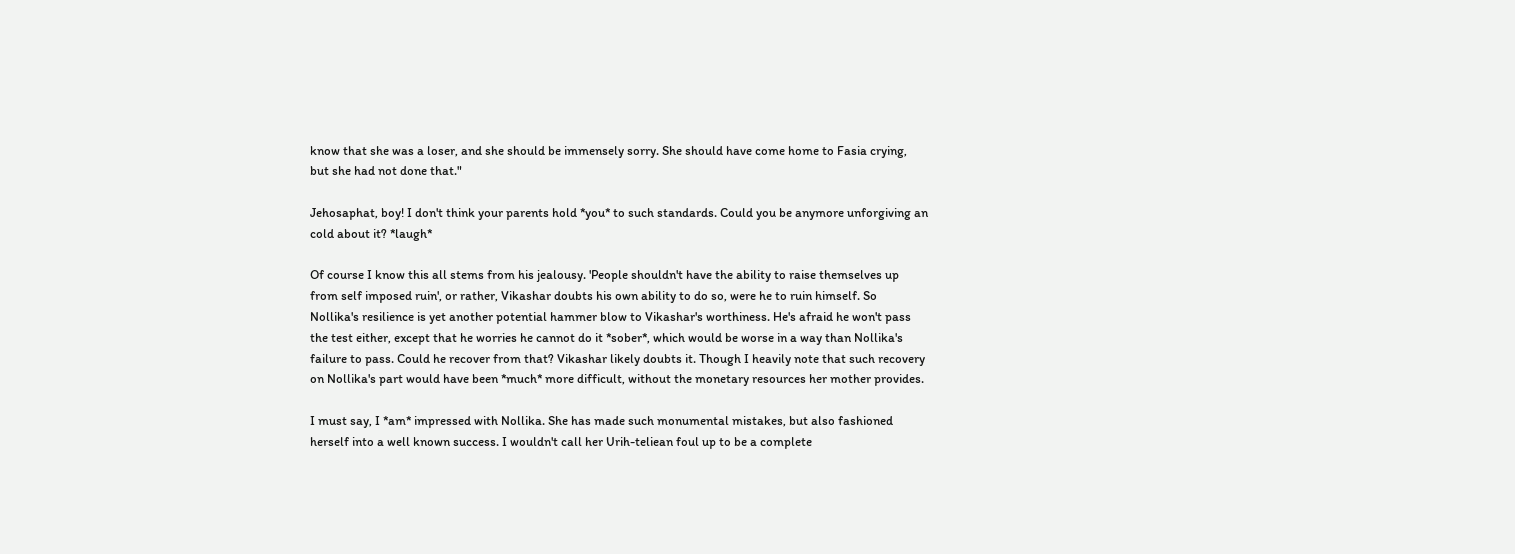know that she was a loser, and she should be immensely sorry. She should have come home to Fasia crying, but she had not done that."

Jehosaphat, boy! I don't think your parents hold *you* to such standards. Could you be anymore unforgiving an cold about it? *laugh*

Of course I know this all stems from his jealousy. 'People shouldn't have the ability to raise themselves up from self imposed ruin', or rather, Vikashar doubts his own ability to do so, were he to ruin himself. So Nollika's resilience is yet another potential hammer blow to Vikashar's worthiness. He's afraid he won't pass the test either, except that he worries he cannot do it *sober*, which would be worse in a way than Nollika's failure to pass. Could he recover from that? Vikashar likely doubts it. Though I heavily note that such recovery on Nollika's part would have been *much* more difficult, without the monetary resources her mother provides.

I must say, I *am* impressed with Nollika. She has made such monumental mistakes, but also fashioned herself into a well known success. I wouldn't call her Urih-teliean foul up to be a complete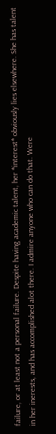failure, or at least not a personal failure. Despite having academic talent, her *interest* obviously lies elsewhere. She has talent in her inerests, and has accomplished alot there. I admire anyone who can do that. Were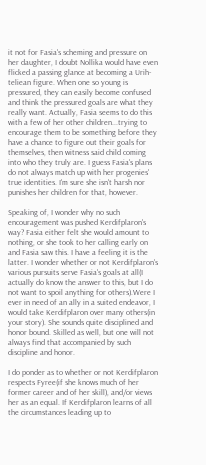it not for Fasia's scheming and pressure on her daughter, I doubt Nollika would have even flicked a passing glance at becoming a Urih-teliean figure. When one so young is pressured, they can easily become confused and think the pressured goals are what they really want. Actually, Fasia seems to do this with a few of her other children...trying to encourage them to be something before they have a chance to figure out their goals for themselves, then witness said child coming into who they truly are. I guess Fasia's plans do not always match up with her progenies' true identities. I'm sure she isn't harsh nor punishes her children for that, however.

Speaking of, I wonder why no such encouragement was pushed Kerdifplaron's way? Fasia either felt she would amount to nothing, or she took to her calling early on and Fasia saw this. I have a feeling it is the latter. I wonder whether or not Kerdifplaron's various pursuits serve Fasia's goals at all(I actually do know the answer to this, but I do not want to spoil anything for others).Were I ever in need of an ally in a suited endeavor, I would take Kerdifplaron over many others(in your story). She sounds quite disciplined and honor bound. Skilled as well, but one will not always find that accompanied by such discipline and honor.

I do ponder as to whether or not Kerdifplaron respects Fyree(if she knows much of her former career and of her skill), and/or views her as an equal. If Kerdifplaron learns of all the circumstances leading up to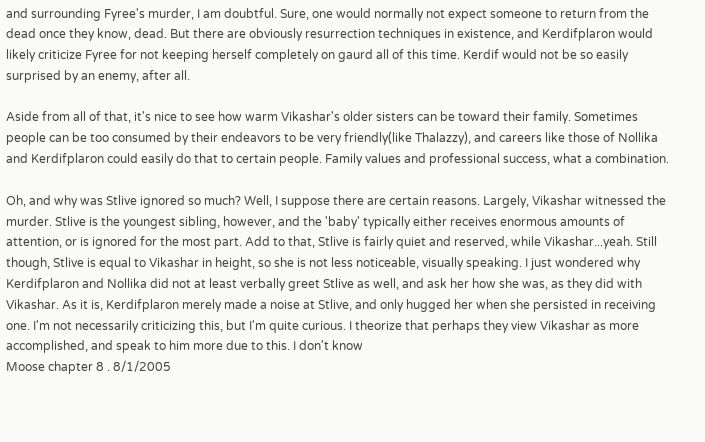and surrounding Fyree's murder, I am doubtful. Sure, one would normally not expect someone to return from the dead once they know, dead. But there are obviously resurrection techniques in existence, and Kerdifplaron would likely criticize Fyree for not keeping herself completely on gaurd all of this time. Kerdif would not be so easily surprised by an enemy, after all.

Aside from all of that, it's nice to see how warm Vikashar's older sisters can be toward their family. Sometimes people can be too consumed by their endeavors to be very friendly(like Thalazzy), and careers like those of Nollika and Kerdifplaron could easily do that to certain people. Family values and professional success, what a combination.

Oh, and why was Stlive ignored so much? Well, I suppose there are certain reasons. Largely, Vikashar witnessed the murder. Stlive is the youngest sibling, however, and the 'baby' typically either receives enormous amounts of attention, or is ignored for the most part. Add to that, Stlive is fairly quiet and reserved, while Vikashar...yeah. Still though, Stlive is equal to Vikashar in height, so she is not less noticeable, visually speaking. I just wondered why Kerdifplaron and Nollika did not at least verbally greet Stlive as well, and ask her how she was, as they did with Vikashar. As it is, Kerdifplaron merely made a noise at Stlive, and only hugged her when she persisted in receiving one. I'm not necessarily criticizing this, but I'm quite curious. I theorize that perhaps they view Vikashar as more accomplished, and speak to him more due to this. I don't know
Moose chapter 8 . 8/1/2005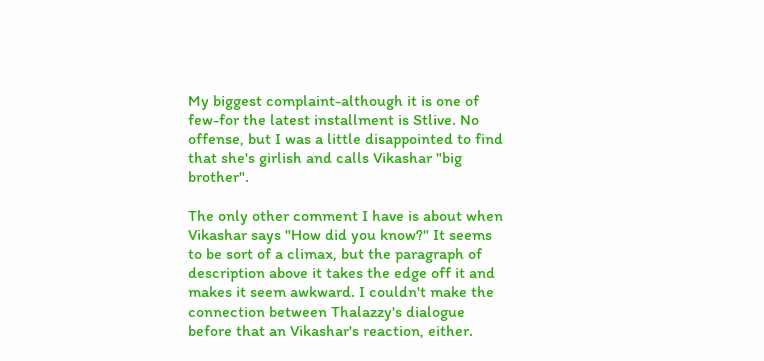My biggest complaint-although it is one of few-for the latest installment is Stlive. No offense, but I was a little disappointed to find that she's girlish and calls Vikashar "big brother".

The only other comment I have is about when Vikashar says "How did you know?" It seems to be sort of a climax, but the paragraph of description above it takes the edge off it and makes it seem awkward. I couldn't make the connection between Thalazzy's dialogue before that an Vikashar's reaction, either.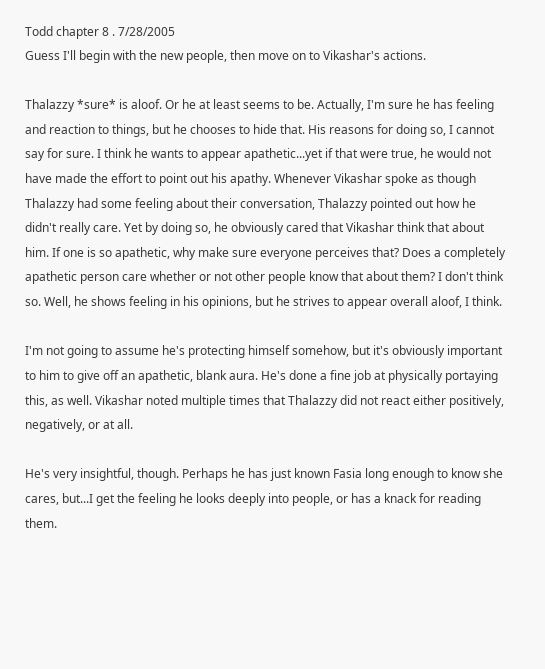Todd chapter 8 . 7/28/2005
Guess I'll begin with the new people, then move on to Vikashar's actions.

Thalazzy *sure* is aloof. Or he at least seems to be. Actually, I'm sure he has feeling and reaction to things, but he chooses to hide that. His reasons for doing so, I cannot say for sure. I think he wants to appear apathetic...yet if that were true, he would not have made the effort to point out his apathy. Whenever Vikashar spoke as though Thalazzy had some feeling about their conversation, Thalazzy pointed out how he didn't really care. Yet by doing so, he obviously cared that Vikashar think that about him. If one is so apathetic, why make sure everyone perceives that? Does a completely apathetic person care whether or not other people know that about them? I don't think so. Well, he shows feeling in his opinions, but he strives to appear overall aloof, I think.

I'm not going to assume he's protecting himself somehow, but it's obviously important to him to give off an apathetic, blank aura. He's done a fine job at physically portaying this, as well. Vikashar noted multiple times that Thalazzy did not react either positively, negatively, or at all.

He's very insightful, though. Perhaps he has just known Fasia long enough to know she cares, but...I get the feeling he looks deeply into people, or has a knack for reading them.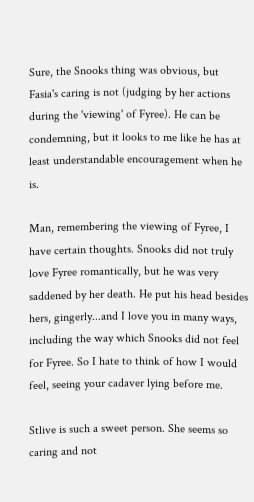Sure, the Snooks thing was obvious, but Fasia's caring is not (judging by her actions during the 'viewing' of Fyree). He can be condemning, but it looks to me like he has at least understandable encouragement when he is.

Man, remembering the viewing of Fyree, I have certain thoughts. Snooks did not truly love Fyree romantically, but he was very saddened by her death. He put his head besides hers, gingerly...and I love you in many ways, including the way which Snooks did not feel for Fyree. So I hate to think of how I would feel, seeing your cadaver lying before me.

Stlive is such a sweet person. She seems so caring and not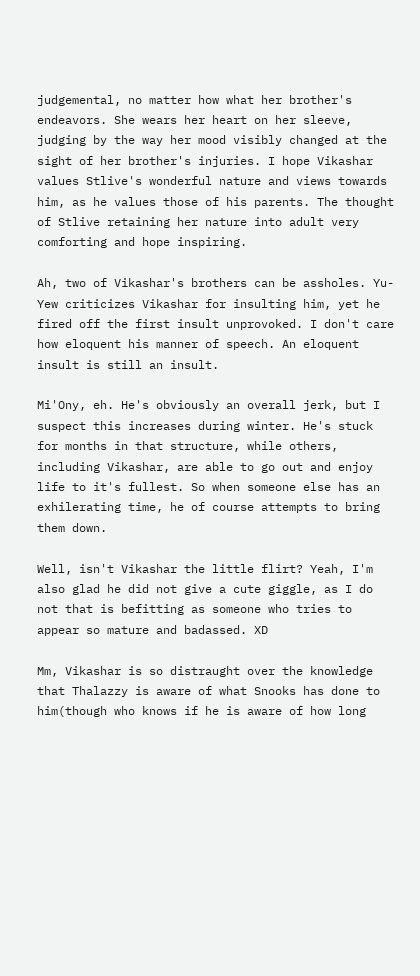judgemental, no matter how what her brother's endeavors. She wears her heart on her sleeve, judging by the way her mood visibly changed at the sight of her brother's injuries. I hope Vikashar values Stlive's wonderful nature and views towards him, as he values those of his parents. The thought of Stlive retaining her nature into adult very comforting and hope inspiring.

Ah, two of Vikashar's brothers can be assholes. Yu-Yew criticizes Vikashar for insulting him, yet he fired off the first insult unprovoked. I don't care how eloquent his manner of speech. An eloquent insult is still an insult.

Mi'Ony, eh. He's obviously an overall jerk, but I suspect this increases during winter. He's stuck for months in that structure, while others, including Vikashar, are able to go out and enjoy life to it's fullest. So when someone else has an exhilerating time, he of course attempts to bring them down.

Well, isn't Vikashar the little flirt? Yeah, I'm also glad he did not give a cute giggle, as I do not that is befitting as someone who tries to appear so mature and badassed. XD

Mm, Vikashar is so distraught over the knowledge that Thalazzy is aware of what Snooks has done to him(though who knows if he is aware of how long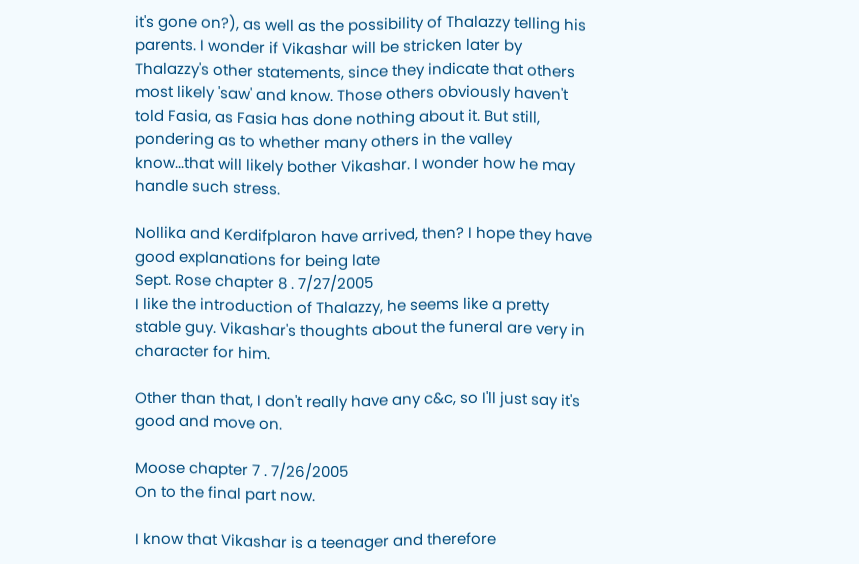it's gone on?), as well as the possibility of Thalazzy telling his parents. I wonder if Vikashar will be stricken later by Thalazzy's other statements, since they indicate that others most likely 'saw' and know. Those others obviously haven't told Fasia, as Fasia has done nothing about it. But still, pondering as to whether many others in the valley know...that will likely bother Vikashar. I wonder how he may handle such stress.

Nollika and Kerdifplaron have arrived, then? I hope they have good explanations for being late
Sept. Rose chapter 8 . 7/27/2005
I like the introduction of Thalazzy, he seems like a pretty stable guy. Vikashar's thoughts about the funeral are very in character for him.

Other than that, I don't really have any c&c, so I'll just say it's good and move on.

Moose chapter 7 . 7/26/2005
On to the final part now.

I know that Vikashar is a teenager and therefore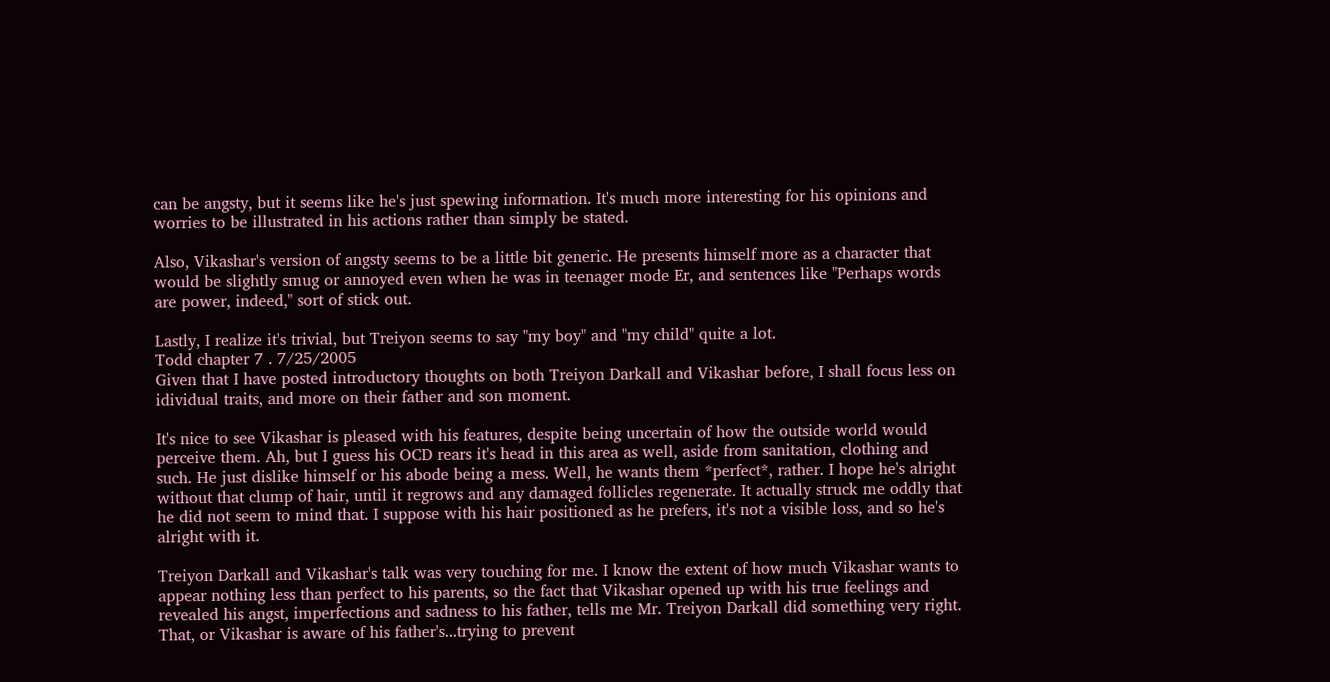can be angsty, but it seems like he's just spewing information. It's much more interesting for his opinions and worries to be illustrated in his actions rather than simply be stated.

Also, Vikashar's version of angsty seems to be a little bit generic. He presents himself more as a character that would be slightly smug or annoyed even when he was in teenager mode Er, and sentences like "Perhaps words are power, indeed," sort of stick out.

Lastly, I realize it's trivial, but Treiyon seems to say "my boy" and "my child" quite a lot.
Todd chapter 7 . 7/25/2005
Given that I have posted introductory thoughts on both Treiyon Darkall and Vikashar before, I shall focus less on idividual traits, and more on their father and son moment.

It's nice to see Vikashar is pleased with his features, despite being uncertain of how the outside world would perceive them. Ah, but I guess his OCD rears it's head in this area as well, aside from sanitation, clothing and such. He just dislike himself or his abode being a mess. Well, he wants them *perfect*, rather. I hope he's alright without that clump of hair, until it regrows and any damaged follicles regenerate. It actually struck me oddly that he did not seem to mind that. I suppose with his hair positioned as he prefers, it's not a visible loss, and so he's alright with it.

Treiyon Darkall and Vikashar's talk was very touching for me. I know the extent of how much Vikashar wants to appear nothing less than perfect to his parents, so the fact that Vikashar opened up with his true feelings and revealed his angst, imperfections and sadness to his father, tells me Mr. Treiyon Darkall did something very right. That, or Vikashar is aware of his father's...trying to prevent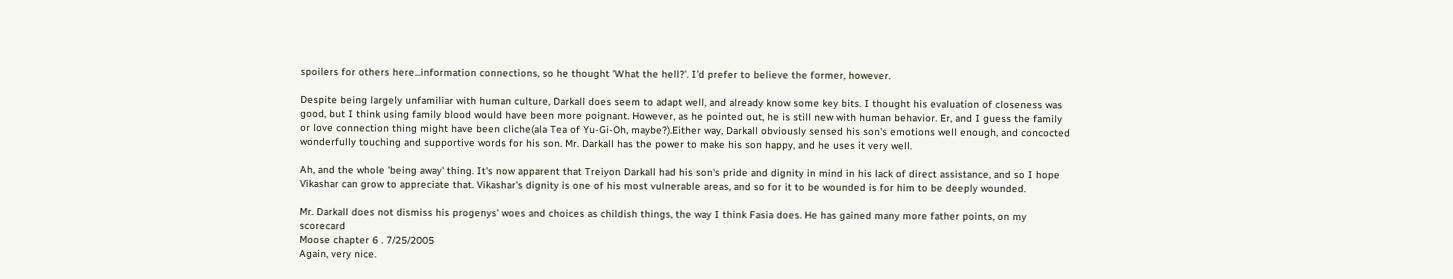spoilers for others here...information connections, so he thought 'What the hell?'. I'd prefer to believe the former, however.

Despite being largely unfamiliar with human culture, Darkall does seem to adapt well, and already know some key bits. I thought his evaluation of closeness was good, but I think using family blood would have been more poignant. However, as he pointed out, he is still new with human behavior. Er, and I guess the family or love connection thing might have been cliche(ala Tea of Yu-Gi-Oh, maybe?).Either way, Darkall obviously sensed his son's emotions well enough, and concocted wonderfully touching and supportive words for his son. Mr. Darkall has the power to make his son happy, and he uses it very well.

Ah, and the whole 'being away' thing. It's now apparent that Treiyon Darkall had his son's pride and dignity in mind in his lack of direct assistance, and so I hope Vikashar can grow to appreciate that. Vikashar's dignity is one of his most vulnerable areas, and so for it to be wounded is for him to be deeply wounded.

Mr. Darkall does not dismiss his progenys' woes and choices as childish things, the way I think Fasia does. He has gained many more father points, on my scorecard
Moose chapter 6 . 7/25/2005
Again, very nice.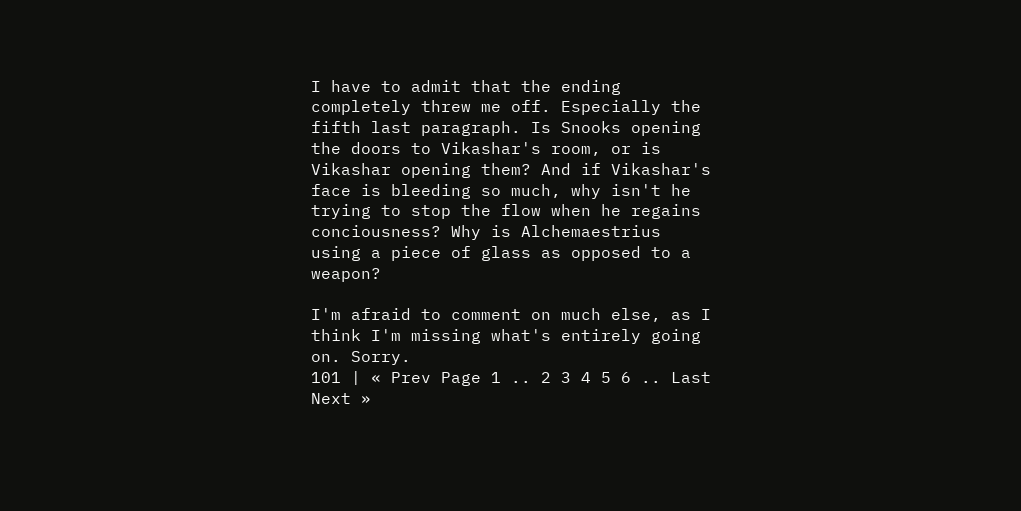I have to admit that the ending completely threw me off. Especially the fifth last paragraph. Is Snooks opening the doors to Vikashar's room, or is Vikashar opening them? And if Vikashar's face is bleeding so much, why isn't he trying to stop the flow when he regains conciousness? Why is Alchemaestrius using a piece of glass as opposed to a weapon?

I'm afraid to comment on much else, as I think I'm missing what's entirely going on. Sorry.
101 | « Prev Page 1 .. 2 3 4 5 6 .. Last Next »